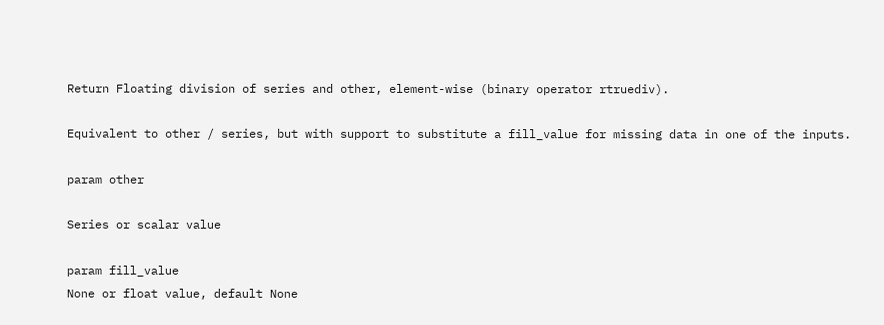Return Floating division of series and other, element-wise (binary operator rtruediv).

Equivalent to other / series, but with support to substitute a fill_value for missing data in one of the inputs.

param other

Series or scalar value

param fill_value
None or float value, default None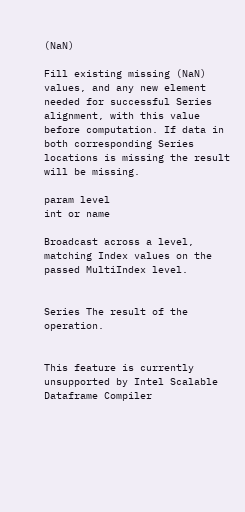(NaN)

Fill existing missing (NaN) values, and any new element needed for successful Series alignment, with this value before computation. If data in both corresponding Series locations is missing the result will be missing.

param level
int or name

Broadcast across a level, matching Index values on the passed MultiIndex level.


Series The result of the operation.


This feature is currently unsupported by Intel Scalable Dataframe Compiler